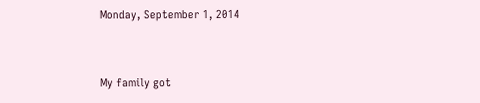Monday, September 1, 2014


My family got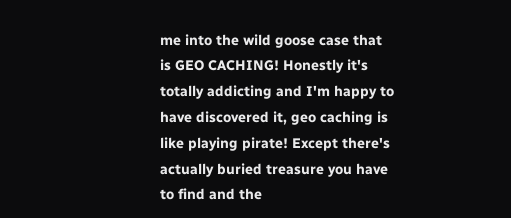me into the wild goose case that is GEO CACHING! Honestly it's totally addicting and I'm happy to have discovered it, geo caching is like playing pirate! Except there's actually buried treasure you have to find and the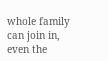whole family can join in, even the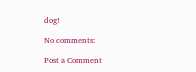dog!

No comments:

Post a Comment